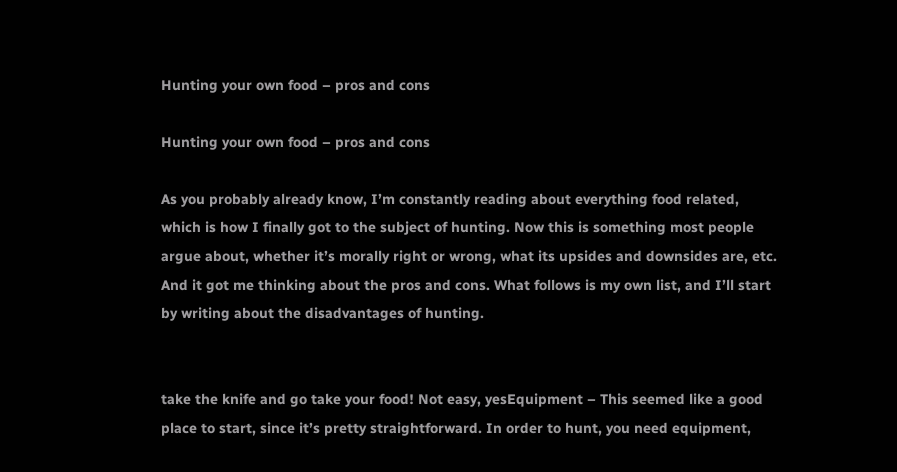Hunting your own food – pros and cons

Hunting your own food – pros and cons

As you probably already know, I’m constantly reading about everything food related, which is how I finally got to the subject of hunting. Now this is something most people argue about, whether it’s morally right or wrong, what its upsides and downsides are, etc. And it got me thinking about the pros and cons. What follows is my own list, and I’ll start by writing about the disadvantages of hunting.


take the knife and go take your food! Not easy, yesEquipment – This seemed like a good place to start, since it’s pretty straightforward. In order to hunt, you need equipment,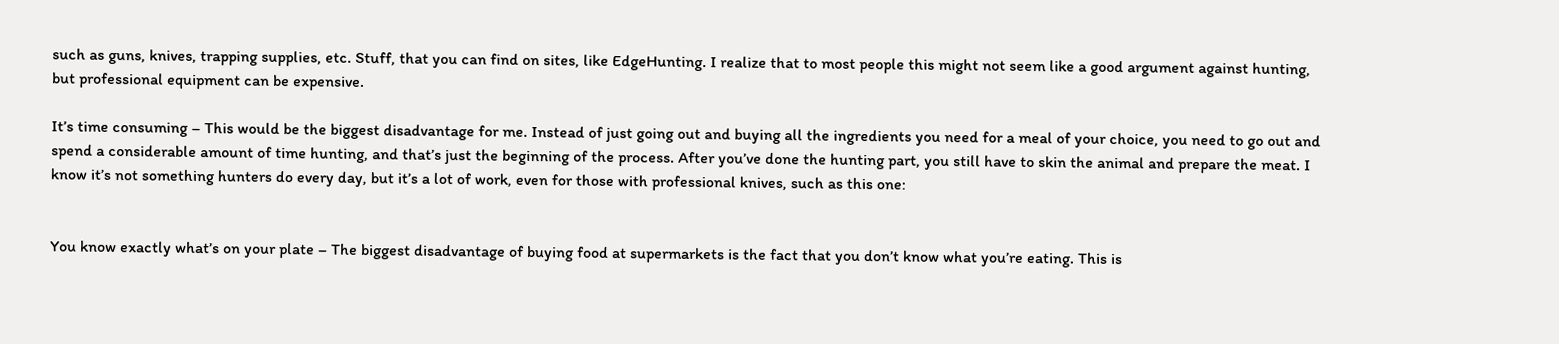such as guns, knives, trapping supplies, etc. Stuff, that you can find on sites, like EdgeHunting. I realize that to most people this might not seem like a good argument against hunting, but professional equipment can be expensive.

It’s time consuming – This would be the biggest disadvantage for me. Instead of just going out and buying all the ingredients you need for a meal of your choice, you need to go out and spend a considerable amount of time hunting, and that’s just the beginning of the process. After you’ve done the hunting part, you still have to skin the animal and prepare the meat. I know it’s not something hunters do every day, but it’s a lot of work, even for those with professional knives, such as this one:


You know exactly what’s on your plate – The biggest disadvantage of buying food at supermarkets is the fact that you don’t know what you’re eating. This is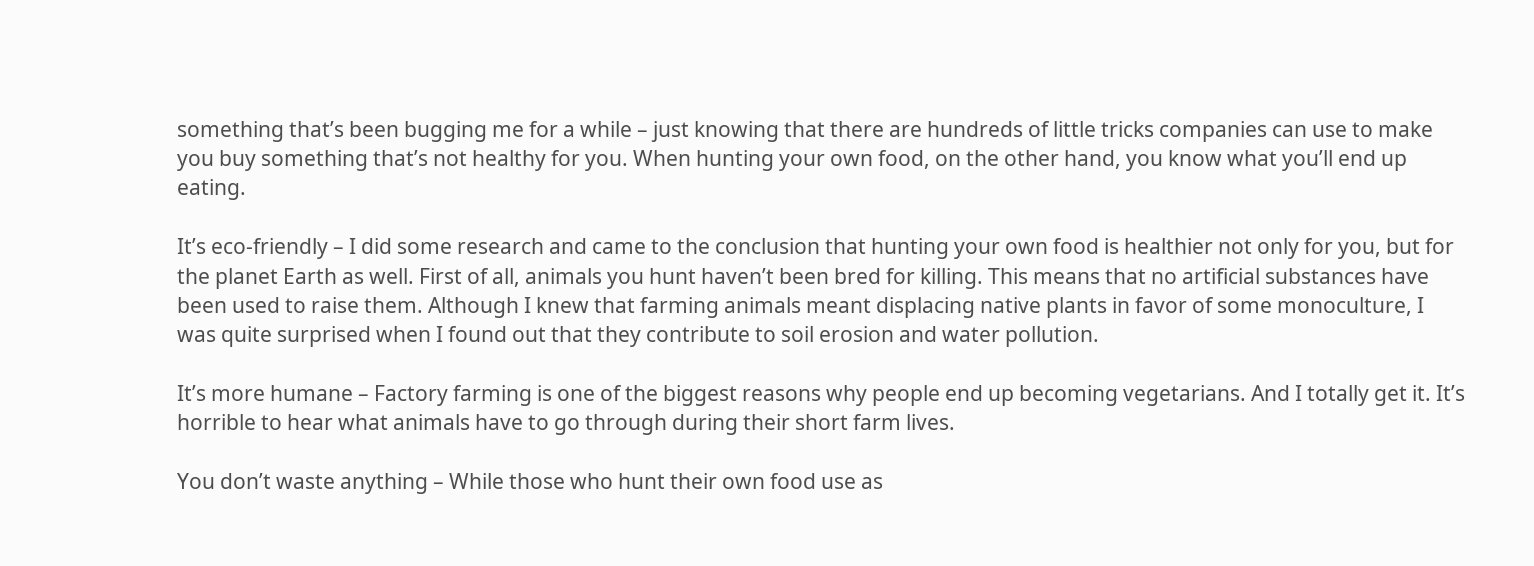something that’s been bugging me for a while – just knowing that there are hundreds of little tricks companies can use to make you buy something that’s not healthy for you. When hunting your own food, on the other hand, you know what you’ll end up eating.

It’s eco-friendly – I did some research and came to the conclusion that hunting your own food is healthier not only for you, but for the planet Earth as well. First of all, animals you hunt haven’t been bred for killing. This means that no artificial substances have been used to raise them. Although I knew that farming animals meant displacing native plants in favor of some monoculture, I was quite surprised when I found out that they contribute to soil erosion and water pollution.

It’s more humane – Factory farming is one of the biggest reasons why people end up becoming vegetarians. And I totally get it. It’s horrible to hear what animals have to go through during their short farm lives.

You don’t waste anything – While those who hunt their own food use as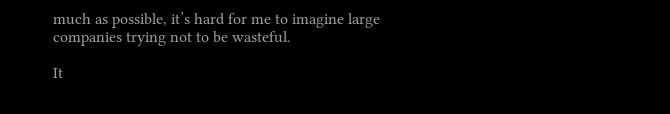much as possible, it’s hard for me to imagine large companies trying not to be wasteful.

It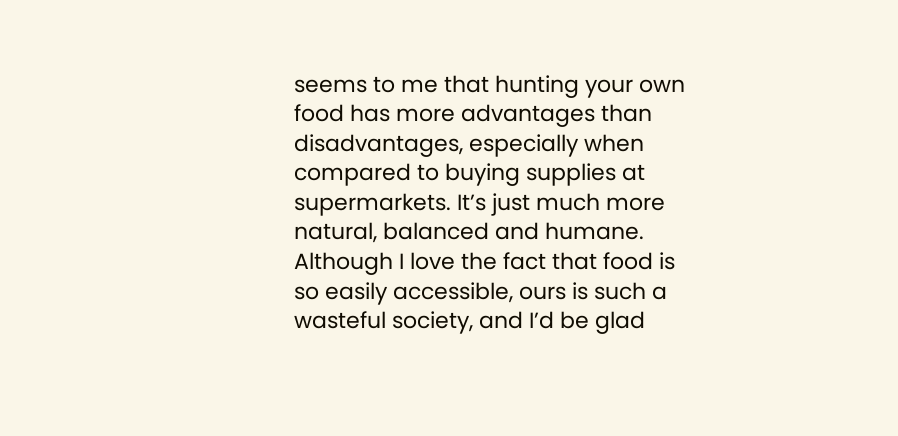seems to me that hunting your own food has more advantages than disadvantages, especially when compared to buying supplies at supermarkets. It’s just much more natural, balanced and humane. Although I love the fact that food is so easily accessible, ours is such a wasteful society, and I’d be glad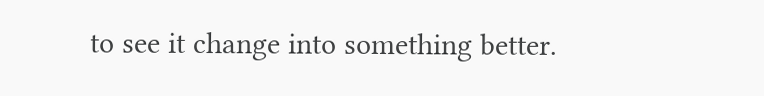to see it change into something better.